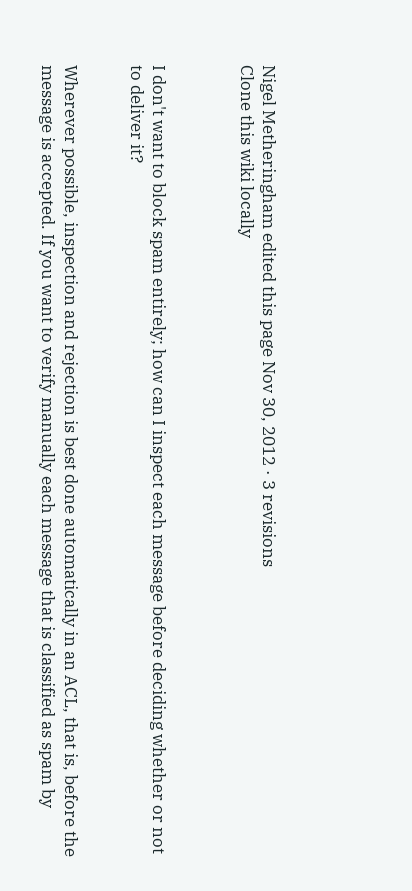Nigel Metheringham edited this page Nov 30, 2012 · 3 revisions
Clone this wiki locally



I don't want to block spam entirely; how can I inspect each message before deciding whether or not to deliver it?


Wherever possible, inspection and rejection is best done automatically in an ACL, that is, before the message is accepted. If you want to verify manually each message that is classified as spam by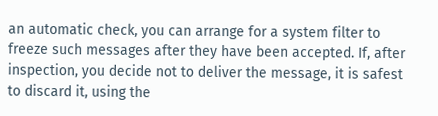an automatic check, you can arrange for a system filter to freeze such messages after they have been accepted. If, after inspection, you decide not to deliver the message, it is safest to discard it, using the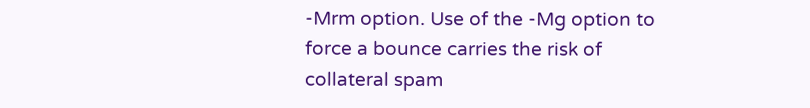-Mrm option. Use of the -Mg option to force a bounce carries the risk of collateral spam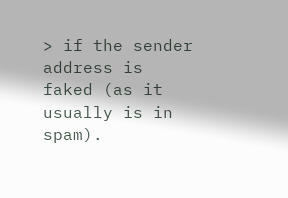> if the sender address is faked (as it usually is in spam).